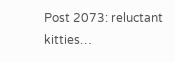Post 2073: reluctant kitties…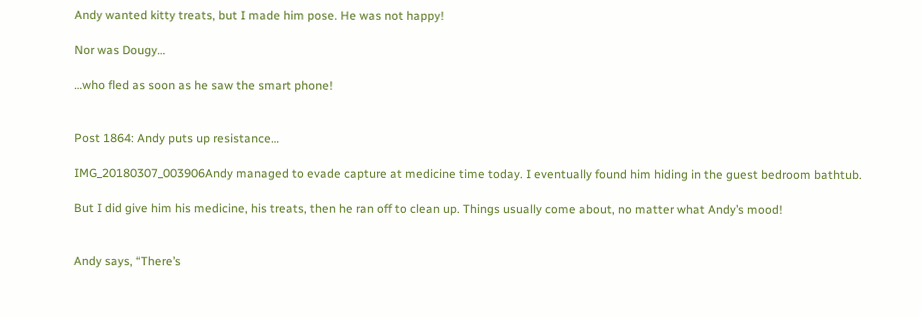Andy wanted kitty treats, but I made him pose. He was not happy!

Nor was Dougy…

…who fled as soon as he saw the smart phone!


Post 1864: Andy puts up resistance…

IMG_20180307_003906Andy managed to evade capture at medicine time today. I eventually found him hiding in the guest bedroom bathtub.

But I did give him his medicine, his treats, then he ran off to clean up. Things usually come about, no matter what Andy’s mood!


Andy says, “There’s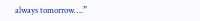always tomorrow….”